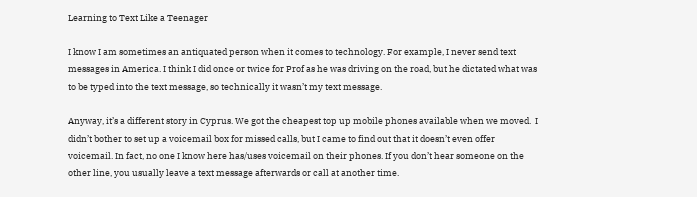Learning to Text Like a Teenager

I know I am sometimes an antiquated person when it comes to technology. For example, I never send text messages in America. I think I did once or twice for Prof as he was driving on the road, but he dictated what was to be typed into the text message, so technically it wasn’t my text message.

Anyway, it’s a different story in Cyprus. We got the cheapest top up mobile phones available when we moved.  I didn’t bother to set up a voicemail box for missed calls, but I came to find out that it doesn’t even offer voicemail. In fact, no one I know here has/uses voicemail on their phones. If you don’t hear someone on the other line, you usually leave a text message afterwards or call at another time.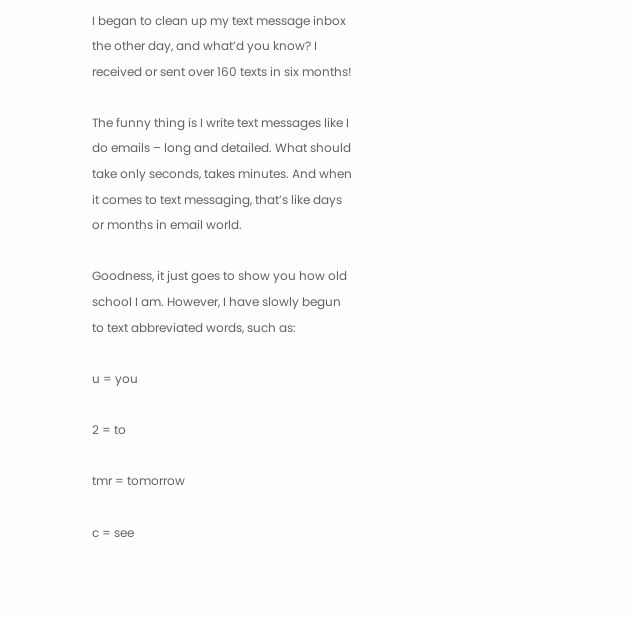I began to clean up my text message inbox the other day, and what’d you know? I received or sent over 160 texts in six months!

The funny thing is I write text messages like I do emails – long and detailed. What should take only seconds, takes minutes. And when it comes to text messaging, that’s like days or months in email world.

Goodness, it just goes to show you how old school I am. However, I have slowly begun to text abbreviated words, such as:

u = you

2 = to

tmr = tomorrow

c = see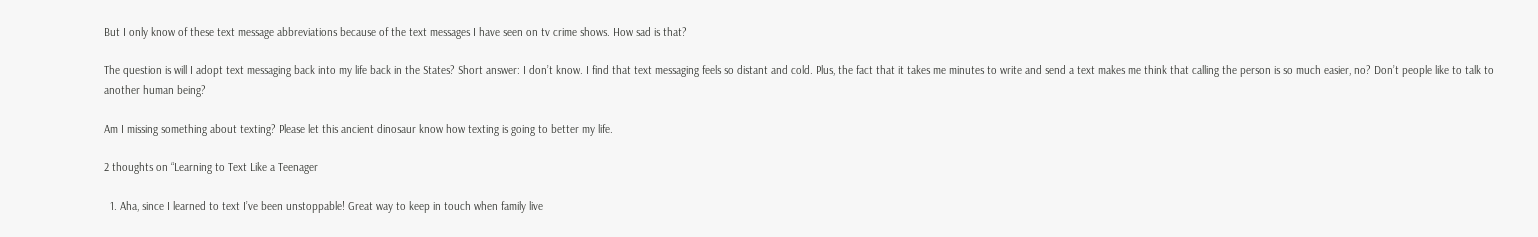But I only know of these text message abbreviations because of the text messages I have seen on tv crime shows. How sad is that?

The question is will I adopt text messaging back into my life back in the States? Short answer: I don’t know. I find that text messaging feels so distant and cold. Plus, the fact that it takes me minutes to write and send a text makes me think that calling the person is so much easier, no? Don’t people like to talk to another human being?

Am I missing something about texting? Please let this ancient dinosaur know how texting is going to better my life.

2 thoughts on “Learning to Text Like a Teenager

  1. Aha, since I learned to text I’ve been unstoppable! Great way to keep in touch when family live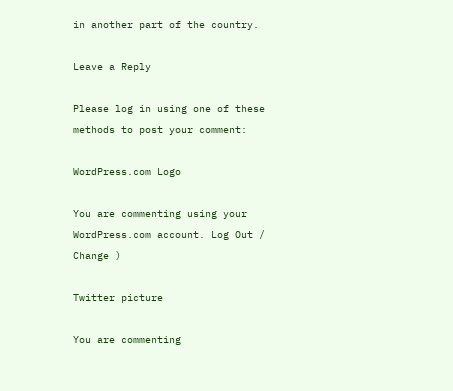in another part of the country.

Leave a Reply

Please log in using one of these methods to post your comment:

WordPress.com Logo

You are commenting using your WordPress.com account. Log Out / Change )

Twitter picture

You are commenting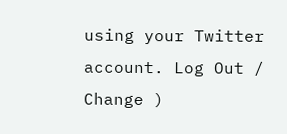using your Twitter account. Log Out / Change )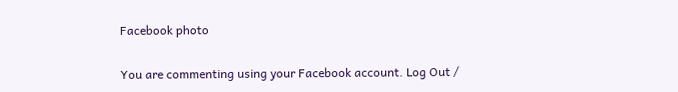Facebook photo

You are commenting using your Facebook account. Log Out /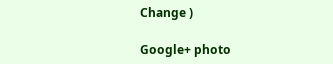Change )

Google+ photo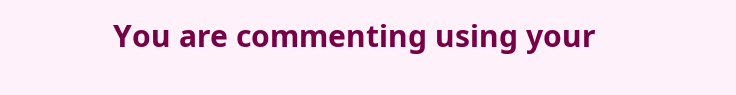You are commenting using your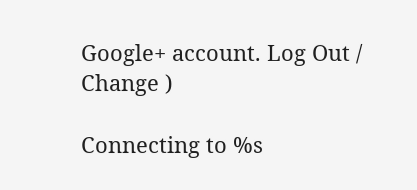Google+ account. Log Out / Change )

Connecting to %s